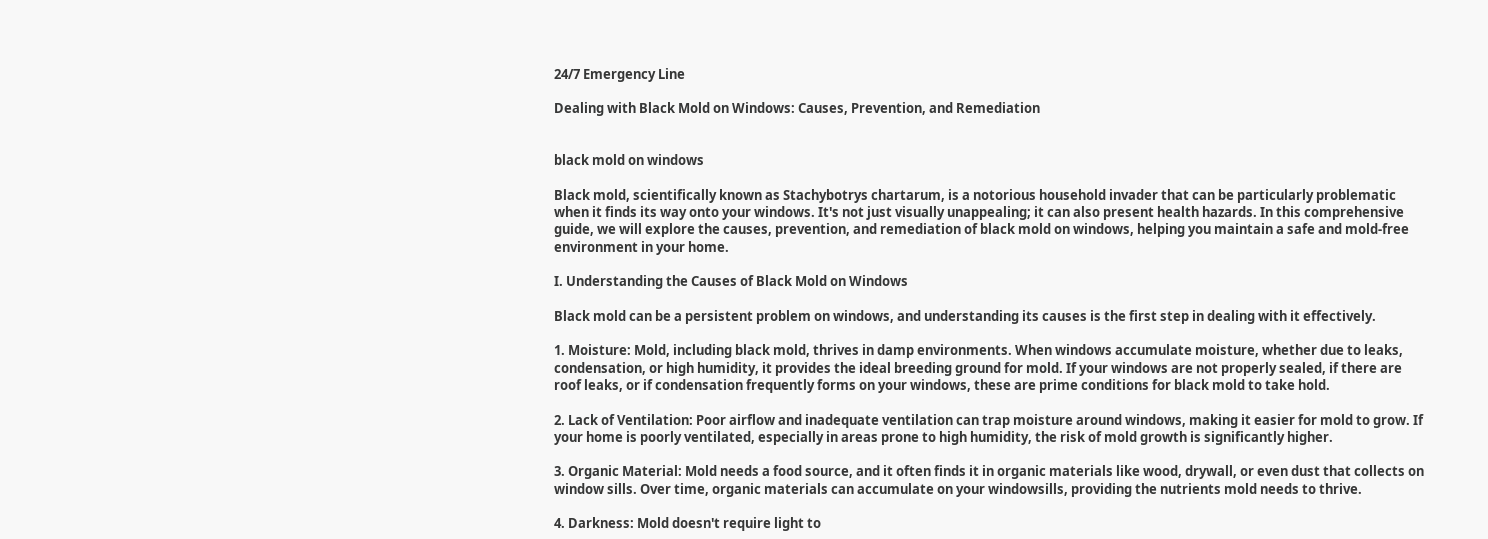24/7 Emergency Line

Dealing with Black Mold on Windows: Causes, Prevention, and Remediation


black mold on windows

Black mold, scientifically known as Stachybotrys chartarum, is a notorious household invader that can be particularly problematic when it finds its way onto your windows. It's not just visually unappealing; it can also present health hazards. In this comprehensive guide, we will explore the causes, prevention, and remediation of black mold on windows, helping you maintain a safe and mold-free environment in your home.

I. Understanding the Causes of Black Mold on Windows

Black mold can be a persistent problem on windows, and understanding its causes is the first step in dealing with it effectively.

1. Moisture: Mold, including black mold, thrives in damp environments. When windows accumulate moisture, whether due to leaks, condensation, or high humidity, it provides the ideal breeding ground for mold. If your windows are not properly sealed, if there are roof leaks, or if condensation frequently forms on your windows, these are prime conditions for black mold to take hold.

2. Lack of Ventilation: Poor airflow and inadequate ventilation can trap moisture around windows, making it easier for mold to grow. If your home is poorly ventilated, especially in areas prone to high humidity, the risk of mold growth is significantly higher.

3. Organic Material: Mold needs a food source, and it often finds it in organic materials like wood, drywall, or even dust that collects on window sills. Over time, organic materials can accumulate on your windowsills, providing the nutrients mold needs to thrive.

4. Darkness: Mold doesn't require light to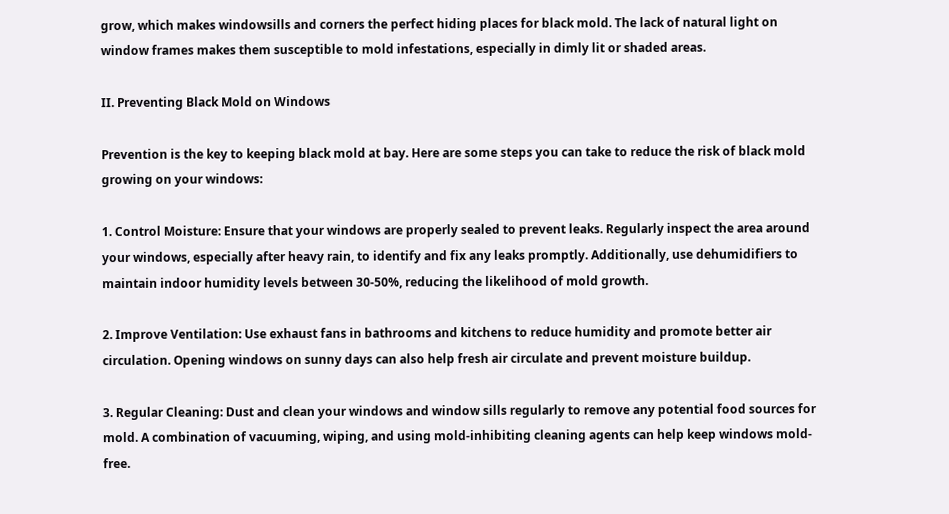grow, which makes windowsills and corners the perfect hiding places for black mold. The lack of natural light on window frames makes them susceptible to mold infestations, especially in dimly lit or shaded areas.

II. Preventing Black Mold on Windows

Prevention is the key to keeping black mold at bay. Here are some steps you can take to reduce the risk of black mold growing on your windows:

1. Control Moisture: Ensure that your windows are properly sealed to prevent leaks. Regularly inspect the area around your windows, especially after heavy rain, to identify and fix any leaks promptly. Additionally, use dehumidifiers to maintain indoor humidity levels between 30-50%, reducing the likelihood of mold growth.

2. Improve Ventilation: Use exhaust fans in bathrooms and kitchens to reduce humidity and promote better air circulation. Opening windows on sunny days can also help fresh air circulate and prevent moisture buildup.

3. Regular Cleaning: Dust and clean your windows and window sills regularly to remove any potential food sources for mold. A combination of vacuuming, wiping, and using mold-inhibiting cleaning agents can help keep windows mold-free.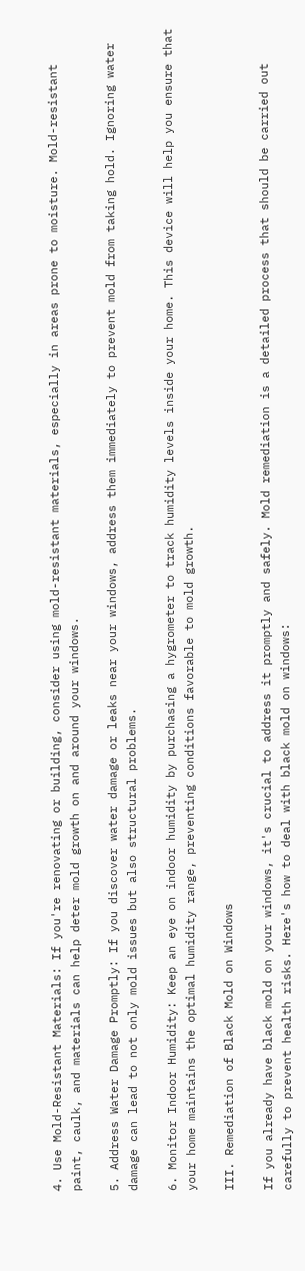4. Use Mold-Resistant Materials: If you're renovating or building, consider using mold-resistant materials, especially in areas prone to moisture. Mold-resistant paint, caulk, and materials can help deter mold growth on and around your windows.

5. Address Water Damage Promptly: If you discover water damage or leaks near your windows, address them immediately to prevent mold from taking hold. Ignoring water damage can lead to not only mold issues but also structural problems.

6. Monitor Indoor Humidity: Keep an eye on indoor humidity by purchasing a hygrometer to track humidity levels inside your home. This device will help you ensure that your home maintains the optimal humidity range, preventing conditions favorable to mold growth.

III. Remediation of Black Mold on Windows

If you already have black mold on your windows, it's crucial to address it promptly and safely. Mold remediation is a detailed process that should be carried out carefully to prevent health risks. Here's how to deal with black mold on windows: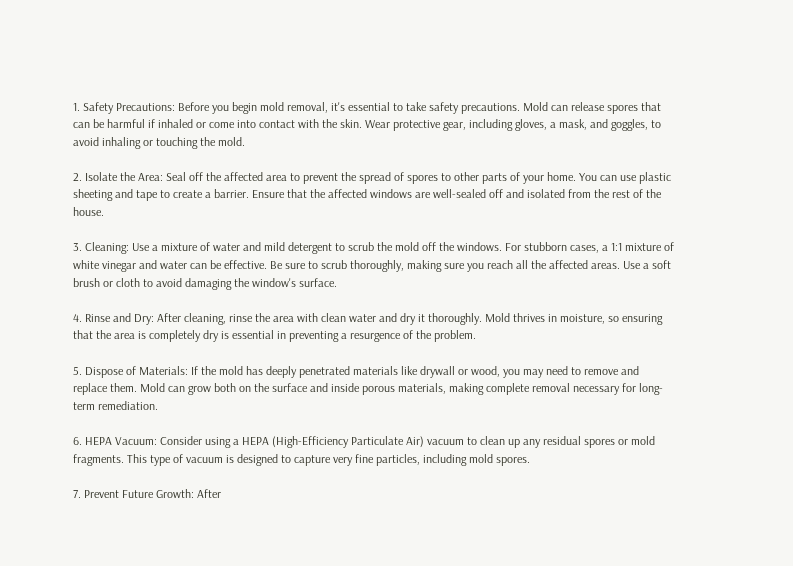1. Safety Precautions: Before you begin mold removal, it's essential to take safety precautions. Mold can release spores that can be harmful if inhaled or come into contact with the skin. Wear protective gear, including gloves, a mask, and goggles, to avoid inhaling or touching the mold.

2. Isolate the Area: Seal off the affected area to prevent the spread of spores to other parts of your home. You can use plastic sheeting and tape to create a barrier. Ensure that the affected windows are well-sealed off and isolated from the rest of the house.

3. Cleaning: Use a mixture of water and mild detergent to scrub the mold off the windows. For stubborn cases, a 1:1 mixture of white vinegar and water can be effective. Be sure to scrub thoroughly, making sure you reach all the affected areas. Use a soft brush or cloth to avoid damaging the window's surface.

4. Rinse and Dry: After cleaning, rinse the area with clean water and dry it thoroughly. Mold thrives in moisture, so ensuring that the area is completely dry is essential in preventing a resurgence of the problem.

5. Dispose of Materials: If the mold has deeply penetrated materials like drywall or wood, you may need to remove and replace them. Mold can grow both on the surface and inside porous materials, making complete removal necessary for long-term remediation.

6. HEPA Vacuum: Consider using a HEPA (High-Efficiency Particulate Air) vacuum to clean up any residual spores or mold fragments. This type of vacuum is designed to capture very fine particles, including mold spores.

7. Prevent Future Growth: After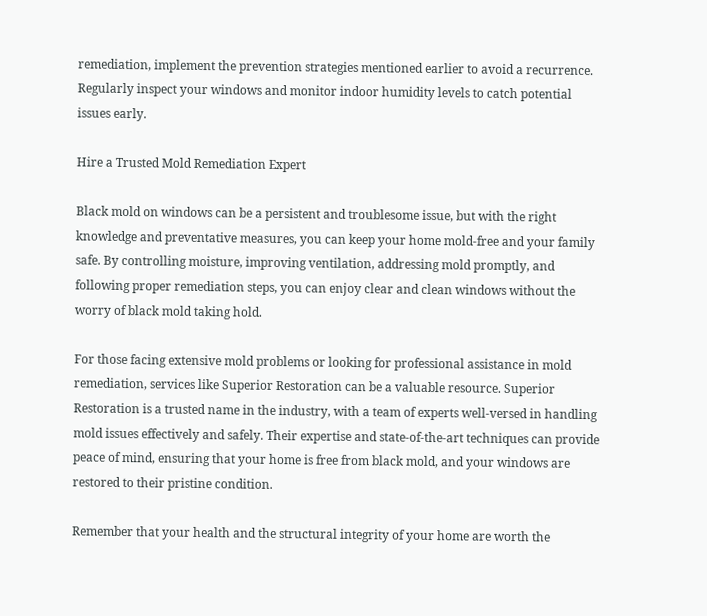remediation, implement the prevention strategies mentioned earlier to avoid a recurrence. Regularly inspect your windows and monitor indoor humidity levels to catch potential issues early.

Hire a Trusted Mold Remediation Expert

Black mold on windows can be a persistent and troublesome issue, but with the right knowledge and preventative measures, you can keep your home mold-free and your family safe. By controlling moisture, improving ventilation, addressing mold promptly, and following proper remediation steps, you can enjoy clear and clean windows without the worry of black mold taking hold.

For those facing extensive mold problems or looking for professional assistance in mold remediation, services like Superior Restoration can be a valuable resource. Superior Restoration is a trusted name in the industry, with a team of experts well-versed in handling mold issues effectively and safely. Their expertise and state-of-the-art techniques can provide peace of mind, ensuring that your home is free from black mold, and your windows are restored to their pristine condition.

Remember that your health and the structural integrity of your home are worth the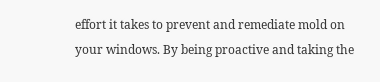effort it takes to prevent and remediate mold on your windows. By being proactive and taking the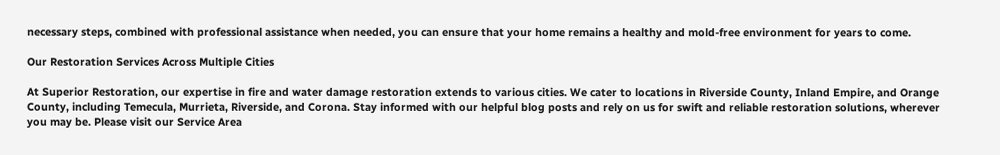necessary steps, combined with professional assistance when needed, you can ensure that your home remains a healthy and mold-free environment for years to come.

Our Restoration Services Across Multiple Cities

At Superior Restoration, our expertise in fire and water damage restoration extends to various cities. We cater to locations in Riverside County, Inland Empire, and Orange County, including Temecula, Murrieta, Riverside, and Corona. Stay informed with our helpful blog posts and rely on us for swift and reliable restoration solutions, wherever you may be. Please visit our Service Area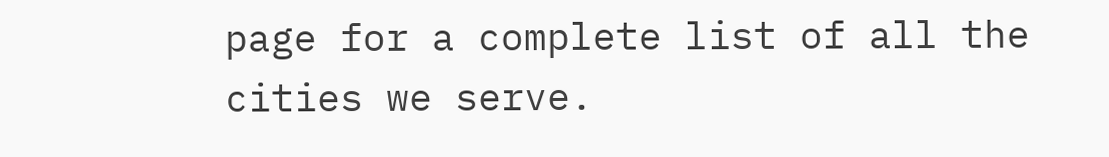page for a complete list of all the cities we serve.